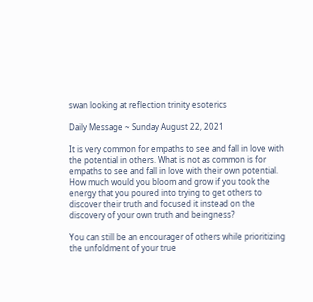swan looking at reflection trinity esoterics

Daily Message ~ Sunday August 22, 2021

It is very common for empaths to see and fall in love with the potential in others. What is not as common is for empaths to see and fall in love with their own potential. How much would you bloom and grow if you took the energy that you poured into trying to get others to discover their truth and focused it instead on the discovery of your own truth and beingness?

You can still be an encourager of others while prioritizing the unfoldment of your true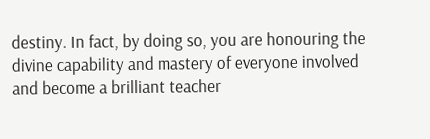destiny. In fact, by doing so, you are honouring the divine capability and mastery of everyone involved and become a brilliant teacher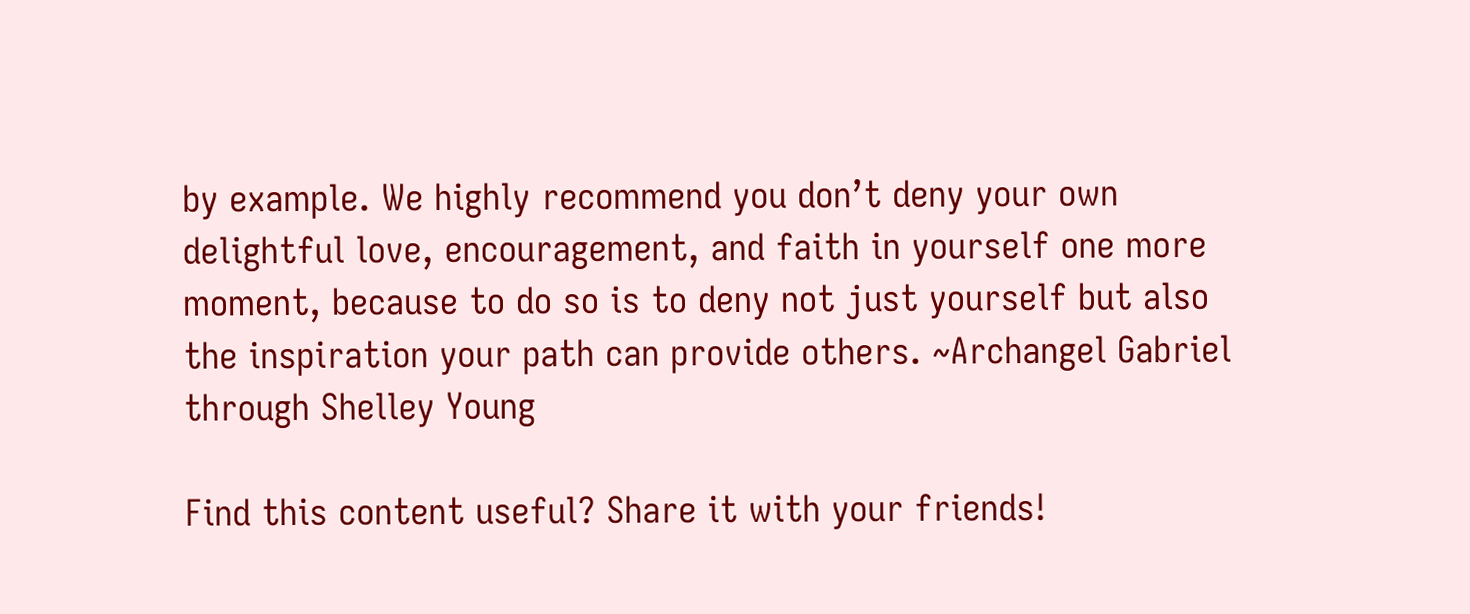by example. We highly recommend you don’t deny your own delightful love, encouragement, and faith in yourself one more moment, because to do so is to deny not just yourself but also the inspiration your path can provide others. ~Archangel Gabriel through Shelley Young

Find this content useful? Share it with your friends!